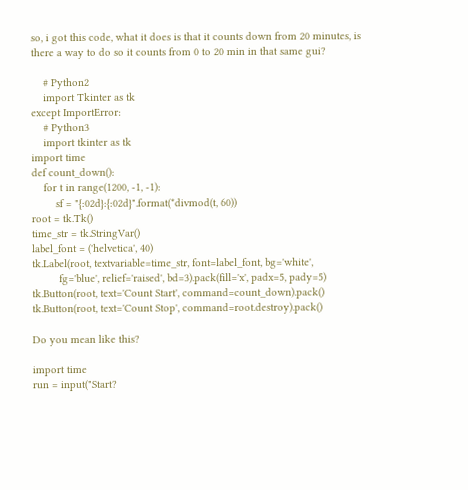so, i got this code, what it does is that it counts down from 20 minutes, is there a way to do so it counts from 0 to 20 min in that same gui?

    # Python2
    import Tkinter as tk
except ImportError:
    # Python3
    import tkinter as tk
import time
def count_down():
    for t in range(1200, -1, -1):
        sf = "{:02d}:{:02d}".format(*divmod(t, 60))
root = tk.Tk()
time_str = tk.StringVar()
label_font = ('helvetica', 40)
tk.Label(root, textvariable=time_str, font=label_font, bg='white',
         fg='blue', relief='raised', bd=3).pack(fill='x', padx=5, pady=5)
tk.Button(root, text='Count Start', command=count_down).pack()
tk.Button(root, text='Count Stop', command=root.destroy).pack()

Do you mean like this?

import time
run = input("Start?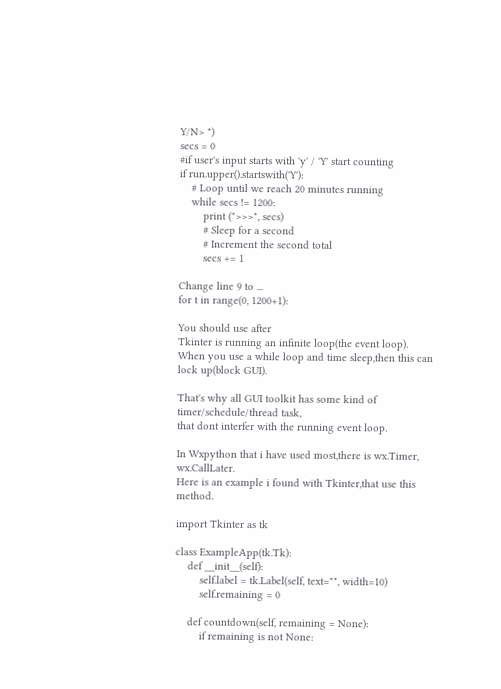Y/N> ")
secs = 0
#if user's input starts with 'y' / 'Y' start counting
if run.upper().startswith('Y'):
    # Loop until we reach 20 minutes running
    while secs != 1200:
        print (">>>", secs)
        # Sleep for a second
        # Increment the second total
        secs += 1

Change line 9 to ...
for t in range(0, 1200+1):

You should use after
Tkinter is running an infinite loop(the event loop).
When you use a while loop and time sleep,then this can lock up(block GUI).

That's why all GUI toolkit has some kind of timer/schedule/thread task,
that dont interfer with the running event loop.

In Wxpython that i have used most,there is wx.Timer, wx.CallLater.
Here is an example i found with Tkinter,that use this method.

import Tkinter as tk

class ExampleApp(tk.Tk):
    def __init__(self):
        self.label = tk.Label(self, text="", width=10)
        self.remaining = 0

    def countdown(self, remaining = None):
        if remaining is not None: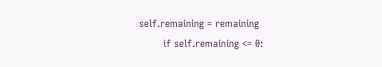self.remaining = remaining
        if self.remaining <= 0: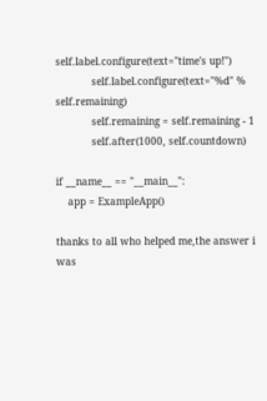self.label.configure(text="time's up!")
            self.label.configure(text="%d" % self.remaining)
            self.remaining = self.remaining - 1
            self.after(1000, self.countdown)

if __name__ == "__main__":
    app = ExampleApp()

thanks to all who helped me,the answer i was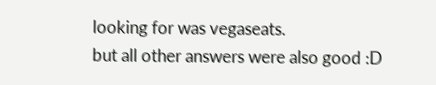looking for was vegaseats.
but all other answers were also good :D